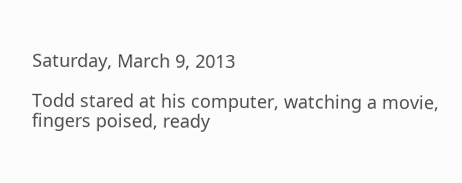Saturday, March 9, 2013

Todd stared at his computer, watching a movie, fingers poised, ready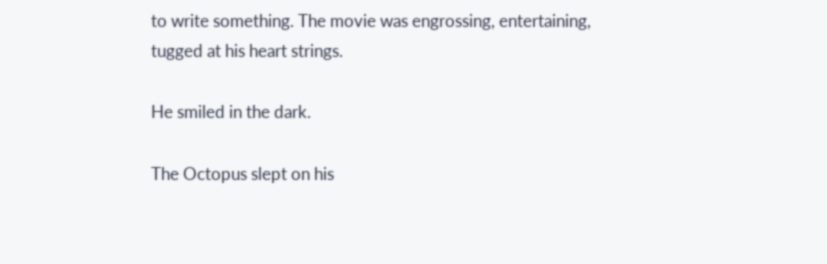to write something. The movie was engrossing, entertaining, tugged at his heart strings.

He smiled in the dark.

The Octopus slept on his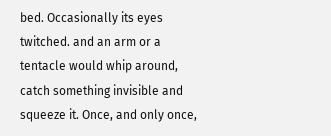bed. Occasionally its eyes twitched. and an arm or a tentacle would whip around, catch something invisible and squeeze it. Once, and only once,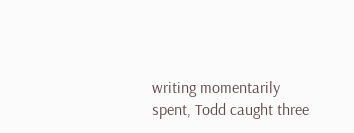writing momentarily spent, Todd caught three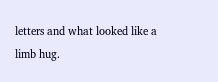letters and what looked like a limb hug.